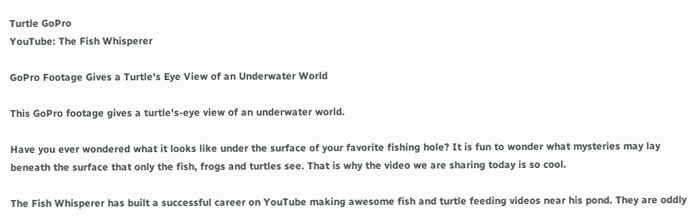Turtle GoPro
YouTube: The Fish Whisperer

GoPro Footage Gives a Turtle's Eye View of an Underwater World

This GoPro footage gives a turtle's-eye view of an underwater world.

Have you ever wondered what it looks like under the surface of your favorite fishing hole? It is fun to wonder what mysteries may lay beneath the surface that only the fish, frogs and turtles see. That is why the video we are sharing today is so cool.

The Fish Whisperer has built a successful career on YouTube making awesome fish and turtle feeding videos near his pond. They are oddly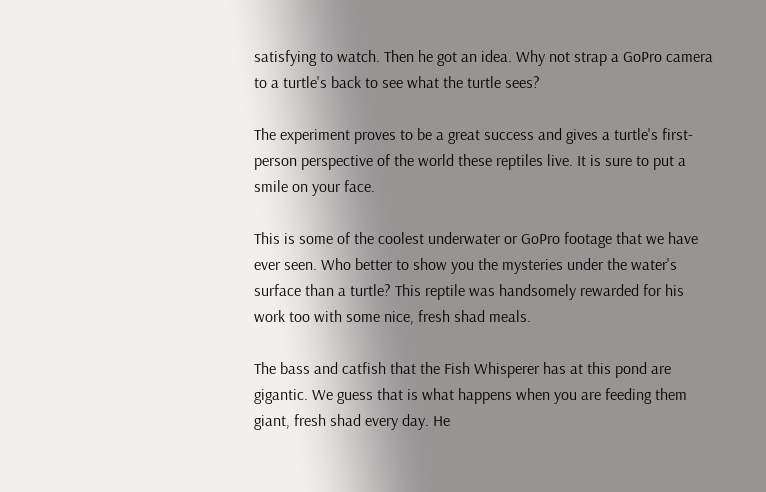satisfying to watch. Then he got an idea. Why not strap a GoPro camera to a turtle's back to see what the turtle sees?

The experiment proves to be a great success and gives a turtle's first-person perspective of the world these reptiles live. It is sure to put a smile on your face.

This is some of the coolest underwater or GoPro footage that we have ever seen. Who better to show you the mysteries under the water's surface than a turtle? This reptile was handsomely rewarded for his work too with some nice, fresh shad meals.

The bass and catfish that the Fish Whisperer has at this pond are gigantic. We guess that is what happens when you are feeding them giant, fresh shad every day. He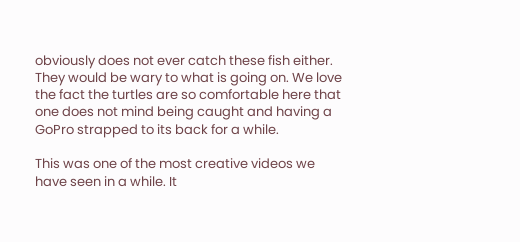obviously does not ever catch these fish either. They would be wary to what is going on. We love the fact the turtles are so comfortable here that one does not mind being caught and having a GoPro strapped to its back for a while.

This was one of the most creative videos we have seen in a while. It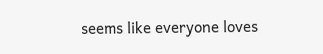seems like everyone loves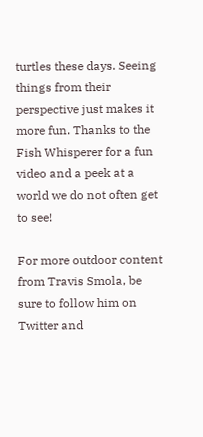turtles these days. Seeing things from their perspective just makes it more fun. Thanks to the Fish Whisperer for a fun video and a peek at a world we do not often get to see!

For more outdoor content from Travis Smola, be sure to follow him on Twitter and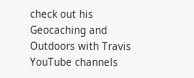check out his Geocaching and Outdoors with Travis YouTube channels